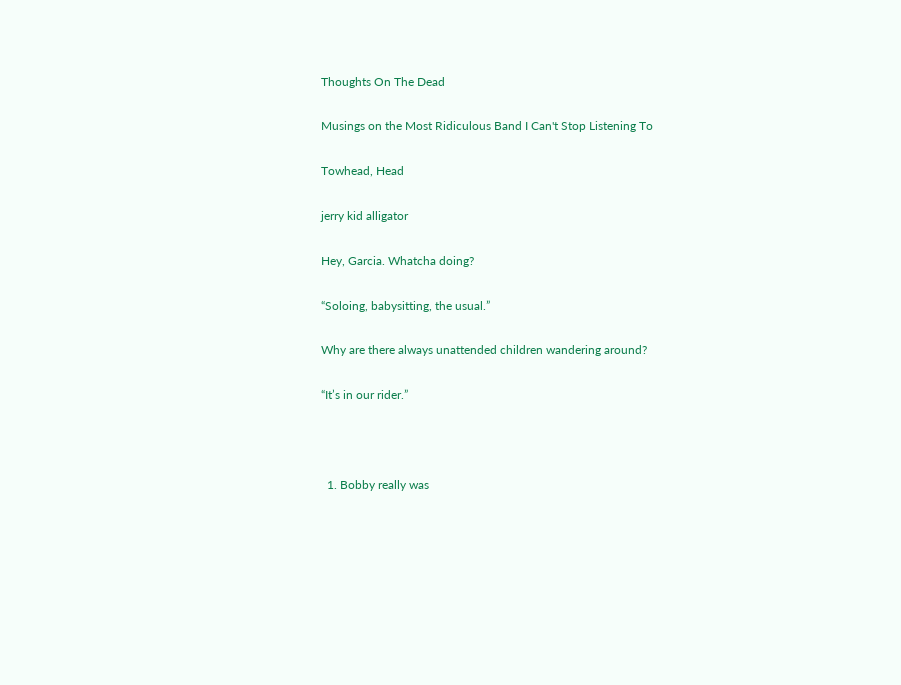Thoughts On The Dead

Musings on the Most Ridiculous Band I Can't Stop Listening To

Towhead, Head

jerry kid alligator

Hey, Garcia. Whatcha doing?

“Soloing, babysitting, the usual.”

Why are there always unattended children wandering around?

“It’s in our rider.”



  1. Bobby really was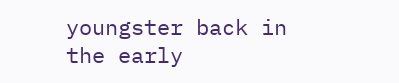youngster back in the early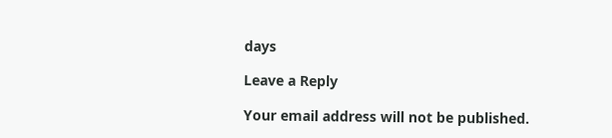days

Leave a Reply

Your email address will not be published.